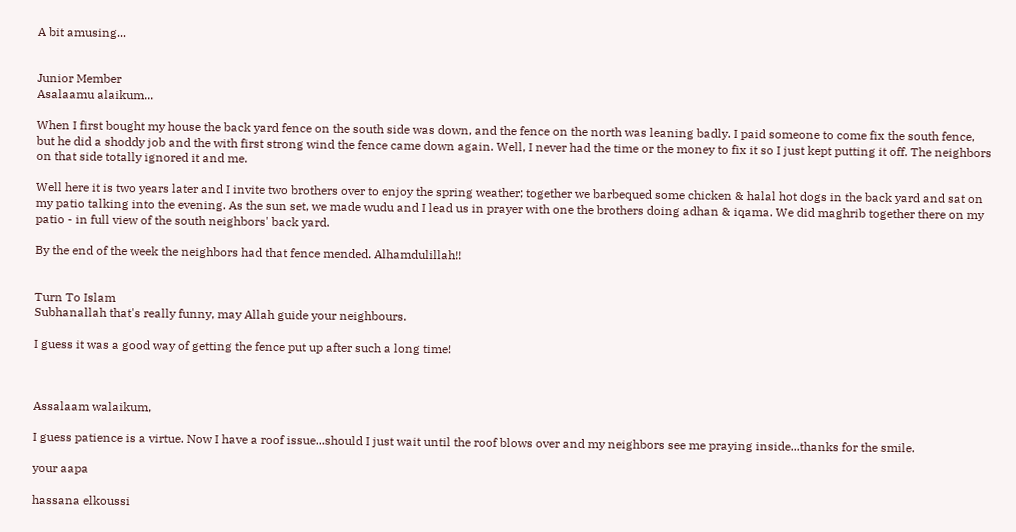A bit amusing...


Junior Member
Asalaamu alaikum...

When I first bought my house the back yard fence on the south side was down, and the fence on the north was leaning badly. I paid someone to come fix the south fence, but he did a shoddy job and the with first strong wind the fence came down again. Well, I never had the time or the money to fix it so I just kept putting it off. The neighbors on that side totally ignored it and me.

Well here it is two years later and I invite two brothers over to enjoy the spring weather; together we barbequed some chicken & halal hot dogs in the back yard and sat on my patio talking into the evening. As the sun set, we made wudu and I lead us in prayer with one the brothers doing adhan & iqama. We did maghrib together there on my patio - in full view of the south neighbors' back yard.

By the end of the week the neighbors had that fence mended. Alhamdulillah!!


Turn To Islam
Subhanallah that's really funny, may Allah guide your neighbours.

I guess it was a good way of getting the fence put up after such a long time!



Assalaam walaikum,

I guess patience is a virtue. Now I have a roof issue...should I just wait until the roof blows over and my neighbors see me praying inside...thanks for the smile.

your aapa

hassana elkoussi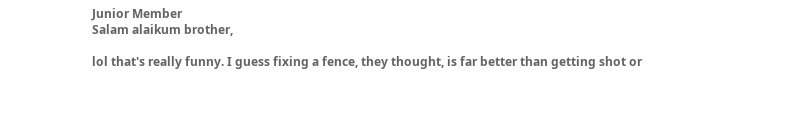Junior Member
Salam alaikum brother,

lol that's really funny. I guess fixing a fence, they thought, is far better than getting shot or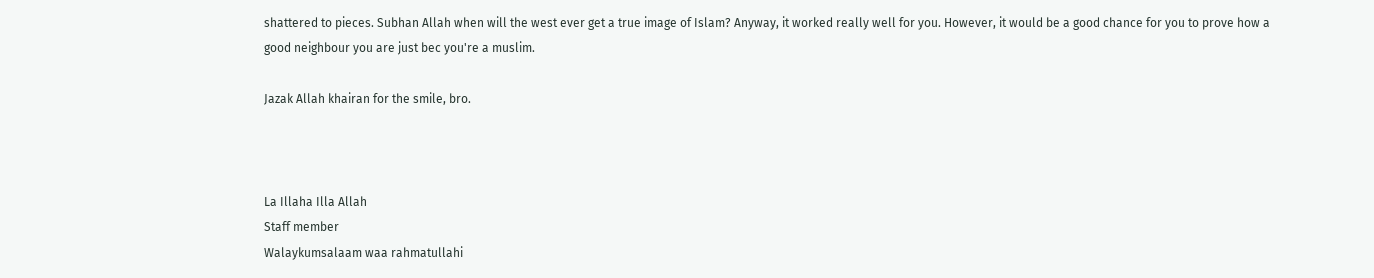shattered to pieces. Subhan Allah when will the west ever get a true image of Islam? Anyway, it worked really well for you. However, it would be a good chance for you to prove how a good neighbour you are just bec you're a muslim.

Jazak Allah khairan for the smile, bro.



La Illaha Illa Allah
Staff member
Walaykumsalaam waa rahmatullahi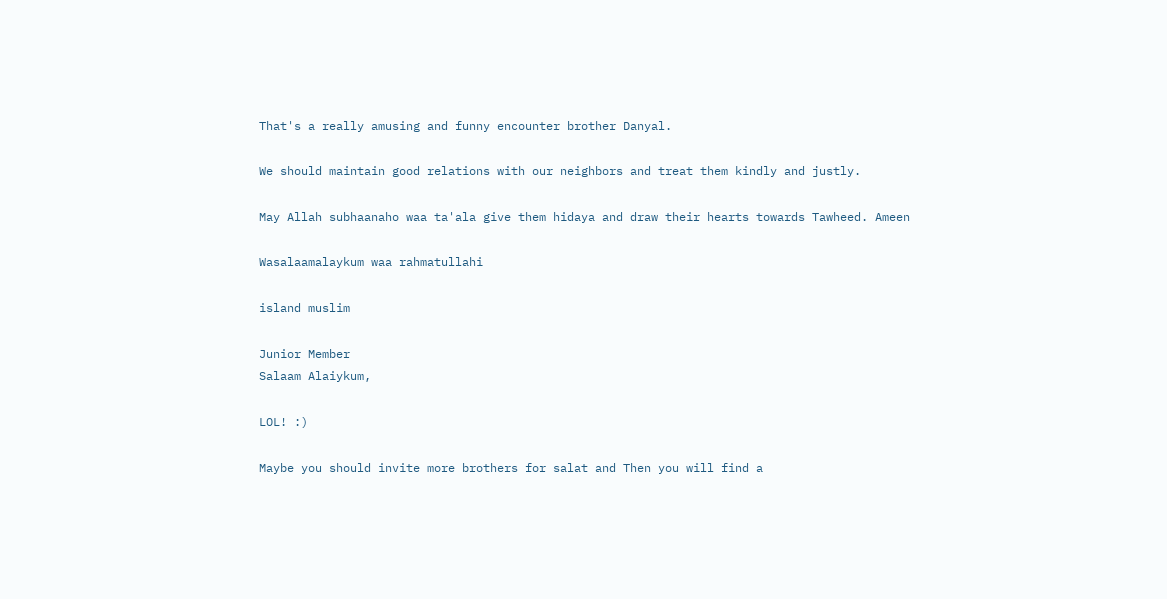That's a really amusing and funny encounter brother Danyal.

We should maintain good relations with our neighbors and treat them kindly and justly.

May Allah subhaanaho waa ta'ala give them hidaya and draw their hearts towards Tawheed. Ameen

Wasalaamalaykum waa rahmatullahi

island muslim

Junior Member
Salaam Alaiykum,

LOL! :)

Maybe you should invite more brothers for salat and Then you will find a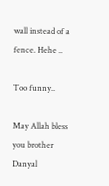wall instead of a fence. Hehe ..

Too funny..

May Allah bless you brother Danyal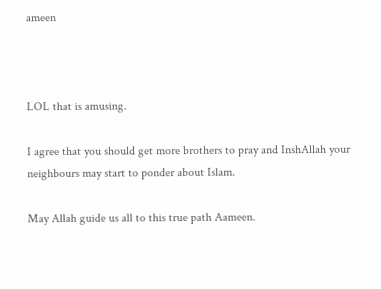ameen



LOL that is amusing.

I agree that you should get more brothers to pray and InshAllah your neighbours may start to ponder about Islam.

May Allah guide us all to this true path Aameen.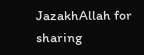JazakhAllah for sharing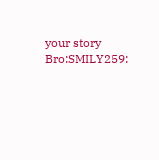your story Bro:SMILY259: